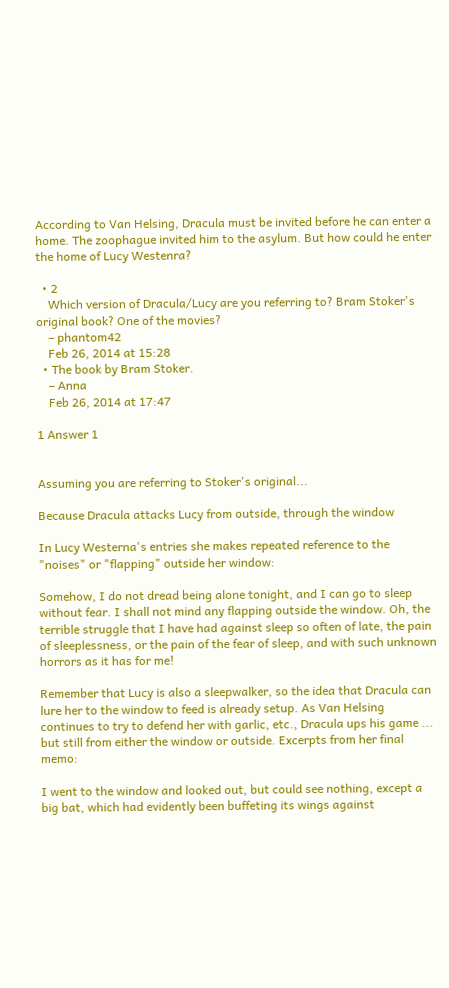According to Van Helsing, Dracula must be invited before he can enter a home. The zoophague invited him to the asylum. But how could he enter the home of Lucy Westenra?

  • 2
    Which version of Dracula/Lucy are you referring to? Bram Stoker's original book? One of the movies?
    – phantom42
    Feb 26, 2014 at 15:28
  • The book by Bram Stoker.
    – Anna
    Feb 26, 2014 at 17:47

1 Answer 1


Assuming you are referring to Stoker's original...

Because Dracula attacks Lucy from outside, through the window

In Lucy Westerna's entries she makes repeated reference to the "noises" or "flapping" outside her window:

Somehow, I do not dread being alone tonight, and I can go to sleep without fear. I shall not mind any flapping outside the window. Oh, the terrible struggle that I have had against sleep so often of late, the pain of sleeplessness, or the pain of the fear of sleep, and with such unknown horrors as it has for me!

Remember that Lucy is also a sleepwalker, so the idea that Dracula can lure her to the window to feed is already setup. As Van Helsing continues to try to defend her with garlic, etc., Dracula ups his game ... but still from either the window or outside. Excerpts from her final memo:

I went to the window and looked out, but could see nothing, except a big bat, which had evidently been buffeting its wings against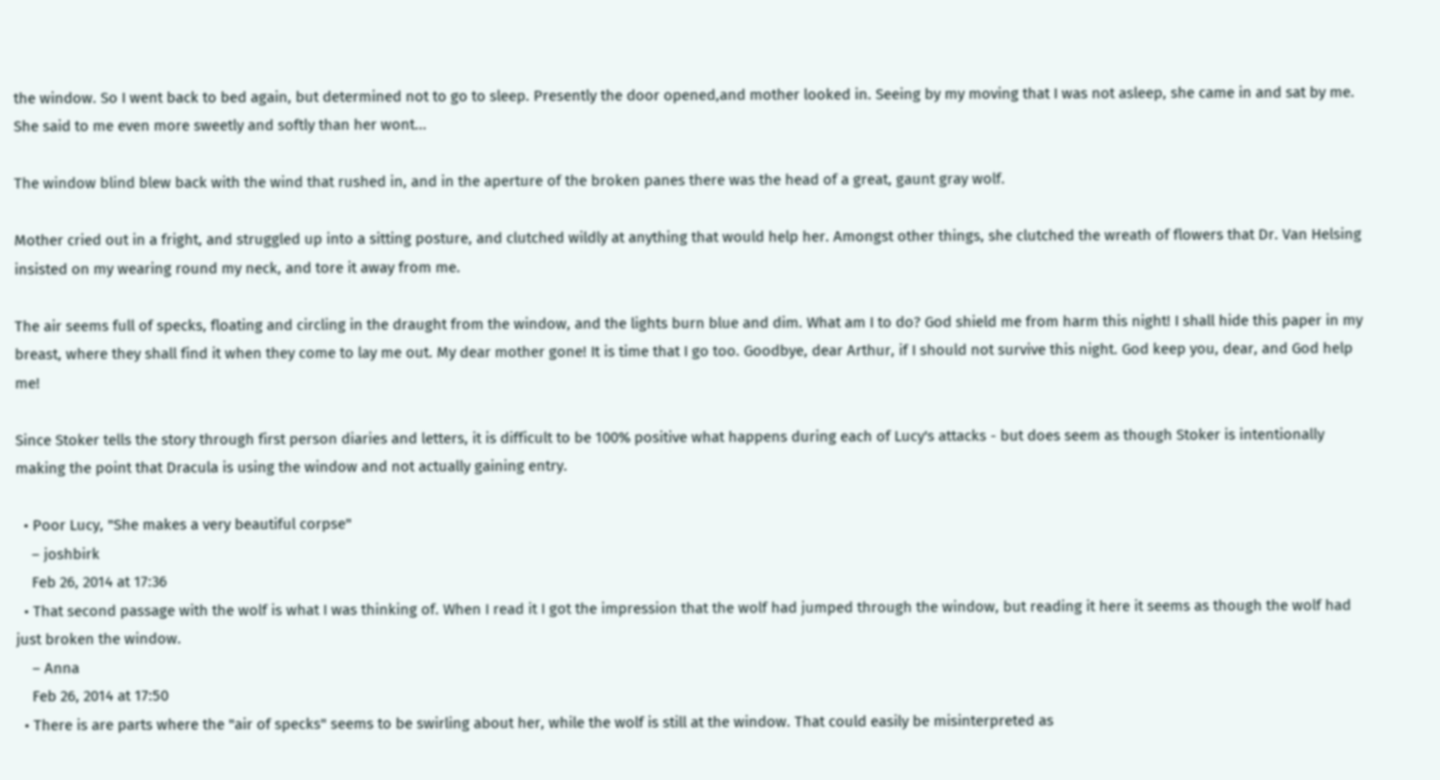the window. So I went back to bed again, but determined not to go to sleep. Presently the door opened,and mother looked in. Seeing by my moving that I was not asleep, she came in and sat by me. She said to me even more sweetly and softly than her wont...

The window blind blew back with the wind that rushed in, and in the aperture of the broken panes there was the head of a great, gaunt gray wolf.

Mother cried out in a fright, and struggled up into a sitting posture, and clutched wildly at anything that would help her. Amongst other things, she clutched the wreath of flowers that Dr. Van Helsing insisted on my wearing round my neck, and tore it away from me.

The air seems full of specks, floating and circling in the draught from the window, and the lights burn blue and dim. What am I to do? God shield me from harm this night! I shall hide this paper in my breast, where they shall find it when they come to lay me out. My dear mother gone! It is time that I go too. Goodbye, dear Arthur, if I should not survive this night. God keep you, dear, and God help me!

Since Stoker tells the story through first person diaries and letters, it is difficult to be 100% positive what happens during each of Lucy's attacks - but does seem as though Stoker is intentionally making the point that Dracula is using the window and not actually gaining entry.

  • Poor Lucy, "She makes a very beautiful corpse"
    – joshbirk
    Feb 26, 2014 at 17:36
  • That second passage with the wolf is what I was thinking of. When I read it I got the impression that the wolf had jumped through the window, but reading it here it seems as though the wolf had just broken the window.
    – Anna
    Feb 26, 2014 at 17:50
  • There is are parts where the "air of specks" seems to be swirling about her, while the wolf is still at the window. That could easily be misinterpreted as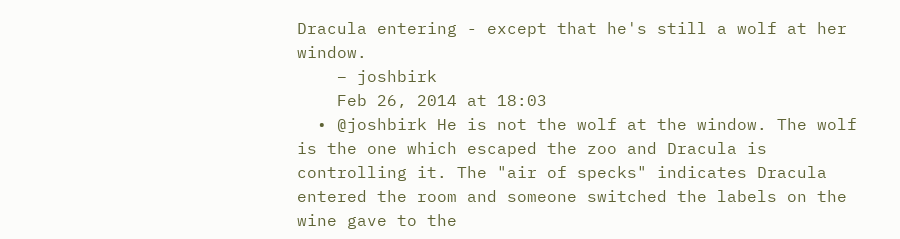Dracula entering - except that he's still a wolf at her window.
    – joshbirk
    Feb 26, 2014 at 18:03
  • @joshbirk He is not the wolf at the window. The wolf is the one which escaped the zoo and Dracula is controlling it. The "air of specks" indicates Dracula entered the room and someone switched the labels on the wine gave to the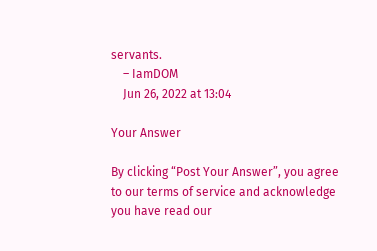servants.
    – IamDOM
    Jun 26, 2022 at 13:04

Your Answer

By clicking “Post Your Answer”, you agree to our terms of service and acknowledge you have read our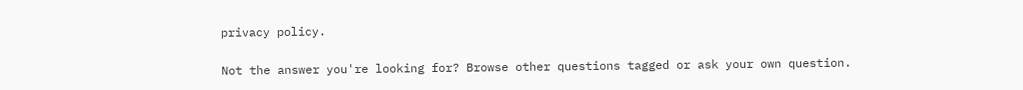privacy policy.

Not the answer you're looking for? Browse other questions tagged or ask your own question.